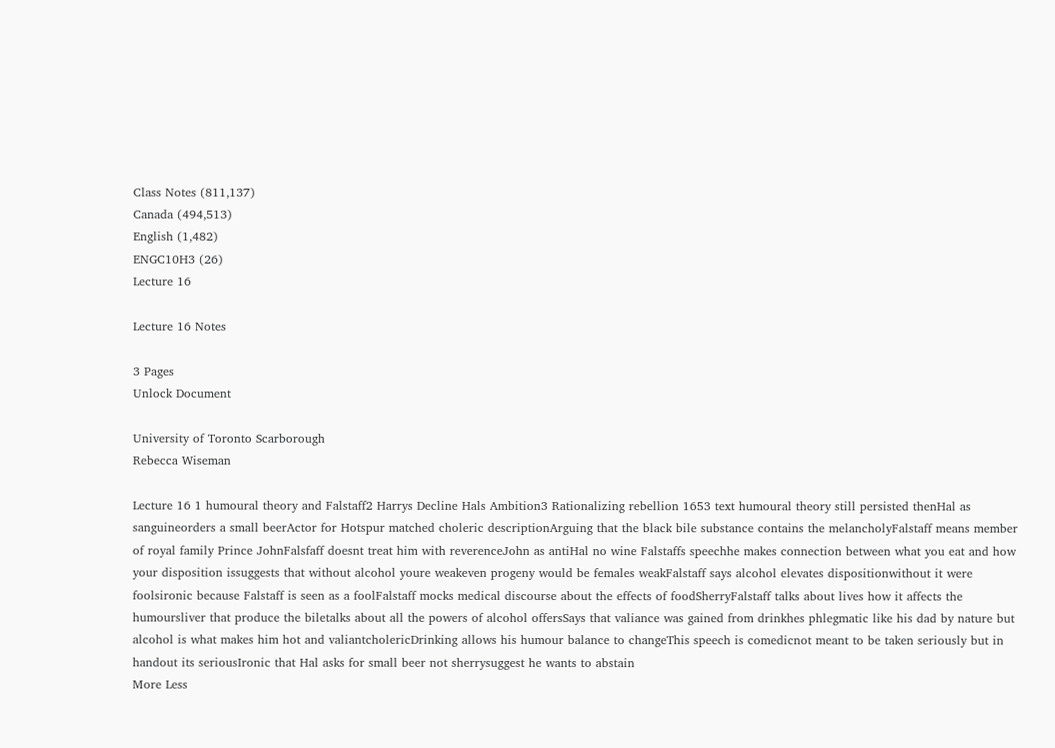Class Notes (811,137)
Canada (494,513)
English (1,482)
ENGC10H3 (26)
Lecture 16

Lecture 16 Notes

3 Pages
Unlock Document

University of Toronto Scarborough
Rebecca Wiseman

Lecture 16 1 humoural theory and Falstaff2 Harrys Decline Hals Ambition3 Rationalizing rebellion 1653 text humoural theory still persisted thenHal as sanguineorders a small beerActor for Hotspur matched choleric descriptionArguing that the black bile substance contains the melancholyFalstaff means member of royal family Prince JohnFalsfaff doesnt treat him with reverenceJohn as antiHal no wine Falstaffs speechhe makes connection between what you eat and how your disposition issuggests that without alcohol youre weakeven progeny would be females weakFalstaff says alcohol elevates dispositionwithout it were foolsironic because Falstaff is seen as a foolFalstaff mocks medical discourse about the effects of foodSherryFalstaff talks about lives how it affects the humoursliver that produce the biletalks about all the powers of alcohol offersSays that valiance was gained from drinkhes phlegmatic like his dad by nature but alcohol is what makes him hot and valiantcholericDrinking allows his humour balance to changeThis speech is comedicnot meant to be taken seriously but in handout its seriousIronic that Hal asks for small beer not sherrysuggest he wants to abstain
More Less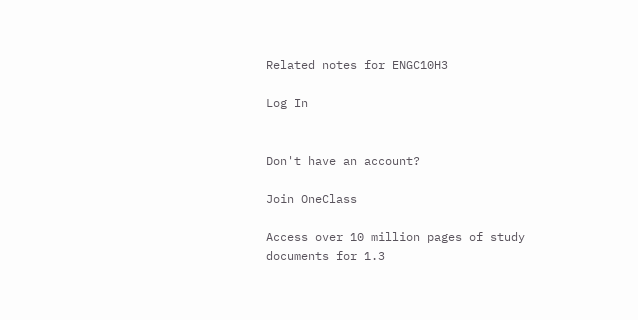Related notes for ENGC10H3

Log In


Don't have an account?

Join OneClass

Access over 10 million pages of study
documents for 1.3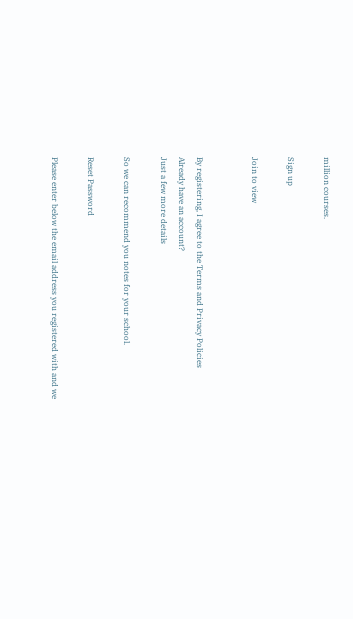million courses.

Sign up

Join to view


By registering, I agree to the Terms and Privacy Policies
Already have an account?
Just a few more details

So we can recommend you notes for your school.

Reset Password

Please enter below the email address you registered with and we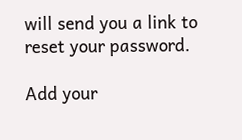will send you a link to reset your password.

Add your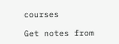courses

Get notes from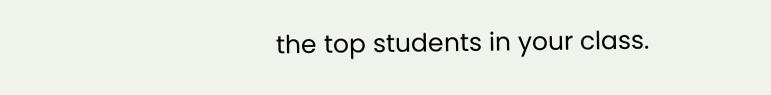the top students in your class.